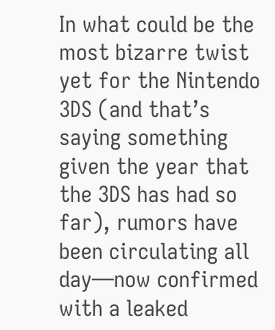In what could be the most bizarre twist yet for the Nintendo 3DS (and that’s saying something given the year that the 3DS has had so far), rumors have been circulating all day—now confirmed with a leaked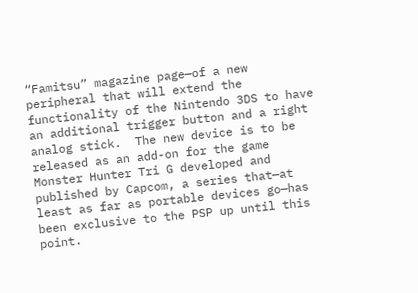“Famitsu” magazine page—of a new peripheral that will extend the functionality of the Nintendo 3DS to have an additional trigger button and a right analog stick.  The new device is to be released as an add-on for the game Monster Hunter Tri G developed and published by Capcom, a series that—at least as far as portable devices go—has been exclusive to the PSP up until this point.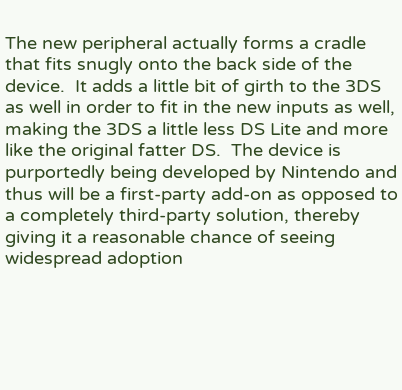The new peripheral actually forms a cradle that fits snugly onto the back side of the device.  It adds a little bit of girth to the 3DS as well in order to fit in the new inputs as well, making the 3DS a little less DS Lite and more like the original fatter DS.  The device is purportedly being developed by Nintendo and thus will be a first-party add-on as opposed to a completely third-party solution, thereby giving it a reasonable chance of seeing widespread adoption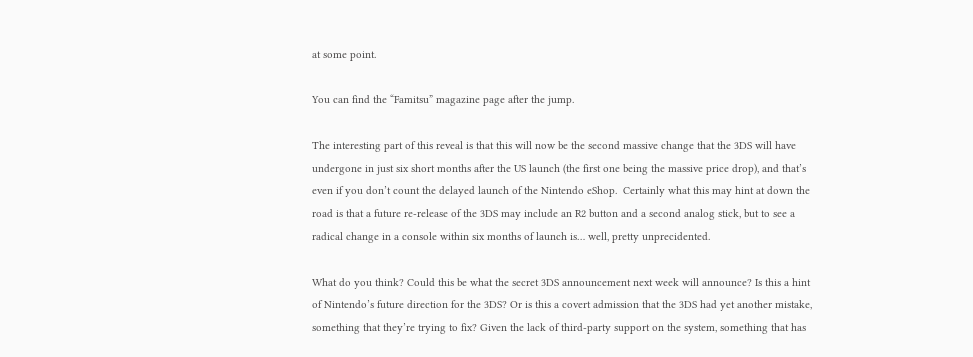at some point.

You can find the “Famitsu” magazine page after the jump.

The interesting part of this reveal is that this will now be the second massive change that the 3DS will have undergone in just six short months after the US launch (the first one being the massive price drop), and that’s even if you don’t count the delayed launch of the Nintendo eShop.  Certainly what this may hint at down the road is that a future re-release of the 3DS may include an R2 button and a second analog stick, but to see a radical change in a console within six months of launch is… well, pretty unprecidented.

What do you think? Could this be what the secret 3DS announcement next week will announce? Is this a hint of Nintendo’s future direction for the 3DS? Or is this a covert admission that the 3DS had yet another mistake, something that they’re trying to fix? Given the lack of third-party support on the system, something that has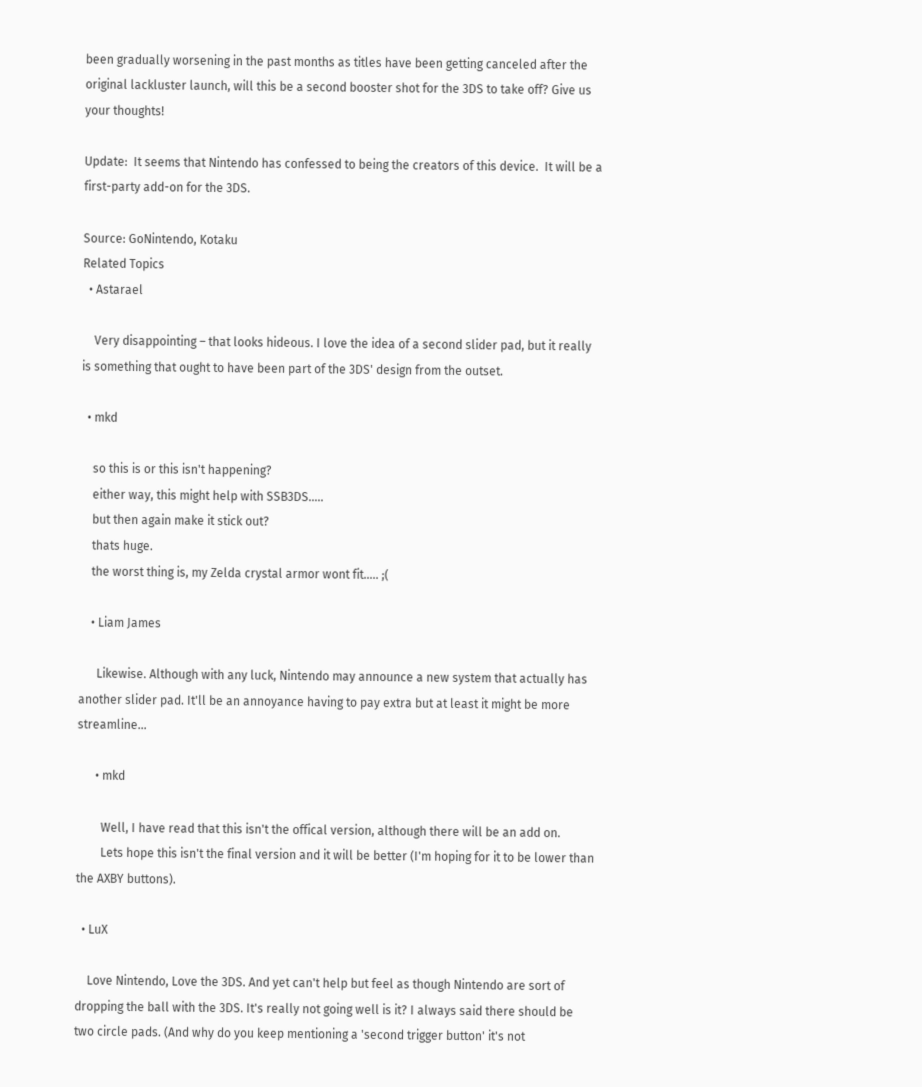been gradually worsening in the past months as titles have been getting canceled after the original lackluster launch, will this be a second booster shot for the 3DS to take off? Give us your thoughts!

Update:  It seems that Nintendo has confessed to being the creators of this device.  It will be a first-party add-on for the 3DS.

Source: GoNintendo, Kotaku
Related Topics
  • Astarael

    Very disappointing – that looks hideous. I love the idea of a second slider pad, but it really is something that ought to have been part of the 3DS' design from the outset.

  • mkd

    so this is or this isn't happening?
    either way, this might help with SSB3DS…..
    but then again make it stick out?
    thats huge.
    the worst thing is, my Zelda crystal armor wont fit….. ;(

    • Liam James

      Likewise. Although with any luck, Nintendo may announce a new system that actually has another slider pad. It'll be an annoyance having to pay extra but at least it might be more streamline…

      • mkd

        Well, I have read that this isn't the offical version, although there will be an add on.
        Lets hope this isn't the final version and it will be better (I'm hoping for it to be lower than the AXBY buttons).

  • LuX

    Love Nintendo, Love the 3DS. And yet can't help but feel as though Nintendo are sort of dropping the ball with the 3DS. It's really not going well is it? I always said there should be two circle pads. (And why do you keep mentioning a 'second trigger button' it's not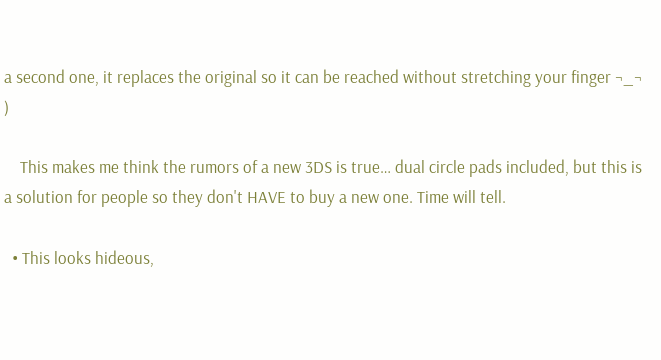a second one, it replaces the original so it can be reached without stretching your finger ¬_¬ )

    This makes me think the rumors of a new 3DS is true… dual circle pads included, but this is a solution for people so they don't HAVE to buy a new one. Time will tell.

  • This looks hideous,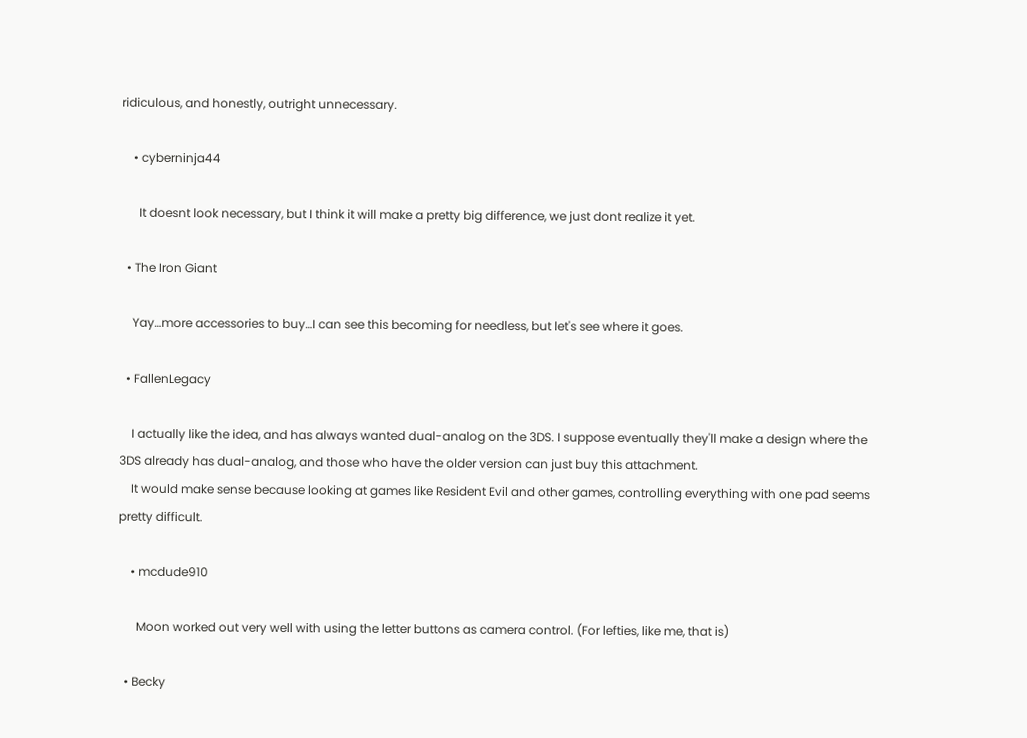ridiculous, and honestly, outright unnecessary.

    • cyberninja44

      It doesnt look necessary, but I think it will make a pretty big difference, we just dont realize it yet.

  • The Iron Giant

    Yay…more accessories to buy…I can see this becoming for needless, but let's see where it goes.

  • FallenLegacy

    I actually like the idea, and has always wanted dual-analog on the 3DS. I suppose eventually they'll make a design where the 3DS already has dual-analog, and those who have the older version can just buy this attachment.
    It would make sense because looking at games like Resident Evil and other games, controlling everything with one pad seems pretty difficult.

    • mcdude910

      Moon worked out very well with using the letter buttons as camera control. (For lefties, like me, that is)

  • Becky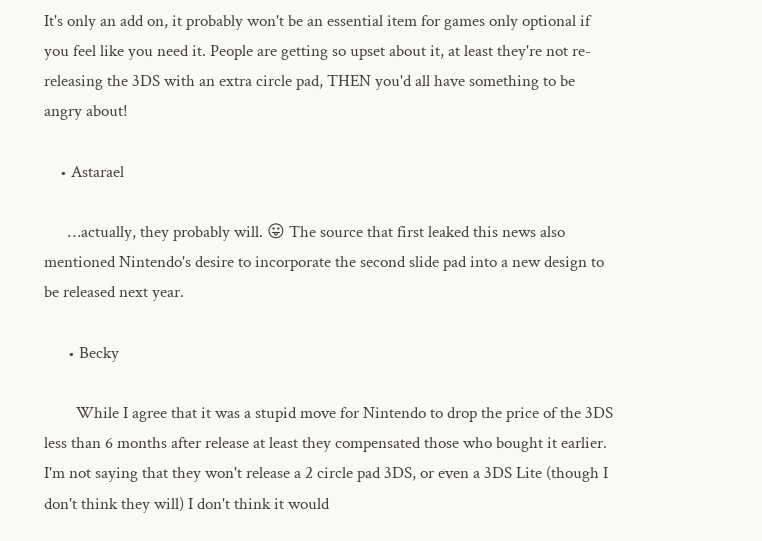It's only an add on, it probably won't be an essential item for games only optional if you feel like you need it. People are getting so upset about it, at least they're not re-releasing the 3DS with an extra circle pad, THEN you'd all have something to be angry about!

    • Astarael

      …actually, they probably will. 😛 The source that first leaked this news also mentioned Nintendo's desire to incorporate the second slide pad into a new design to be released next year.

      • Becky

        While I agree that it was a stupid move for Nintendo to drop the price of the 3DS less than 6 months after release at least they compensated those who bought it earlier. I'm not saying that they won't release a 2 circle pad 3DS, or even a 3DS Lite (though I don't think they will) I don't think it would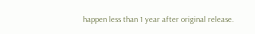happen less than 1 year after original release.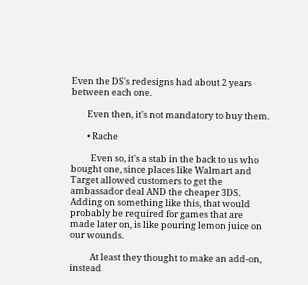Even the DS's redesigns had about 2 years between each one.

        Even then, it's not mandatory to buy them.

        • Rache

          Even so, it's a stab in the back to us who bought one, since places like Walmart and Target allowed customers to get the ambassador deal AND the cheaper 3DS. Adding on something like this, that would probably be required for games that are made later on, is like pouring lemon juice on our wounds.

          At least they thought to make an add-on, instead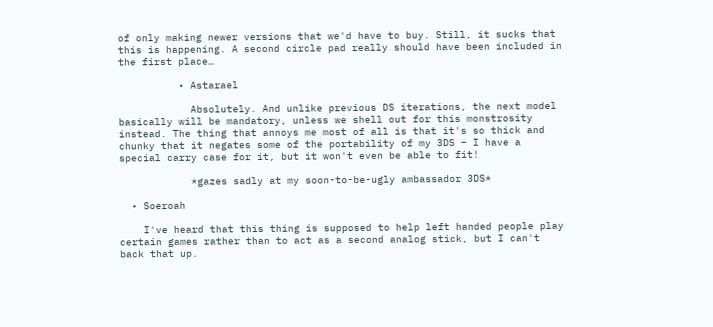of only making newer versions that we'd have to buy. Still, it sucks that this is happening. A second circle pad really should have been included in the first place…

          • Astarael

            Absolutely. And unlike previous DS iterations, the next model basically will be mandatory, unless we shell out for this monstrosity instead. The thing that annoys me most of all is that it's so thick and chunky that it negates some of the portability of my 3DS – I have a special carry case for it, but it won't even be able to fit!

            *gazes sadly at my soon-to-be-ugly ambassador 3DS*

  • Soeroah

    I've heard that this thing is supposed to help left handed people play certain games rather than to act as a second analog stick, but I can't back that up.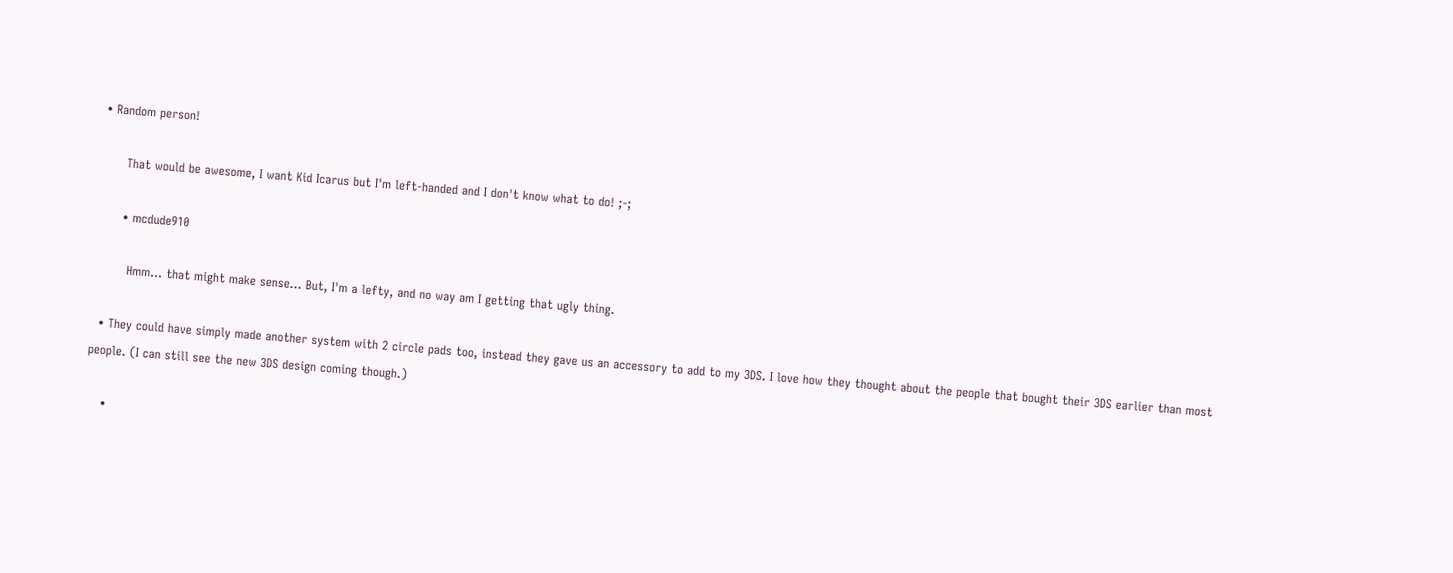• Random person!

      That would be awesome, I want Kid Icarus but I'm left-handed and I don't know what to do! ;-;

      • mcdude910

        Hmm… that might make sense… But, I'm a lefty, and no way am I getting that ugly thing.

  • They could have simply made another system with 2 circle pads too, instead they gave us an accessory to add to my 3DS. I love how they thought about the people that bought their 3DS earlier than most people. (I can still see the new 3DS design coming though.)

    •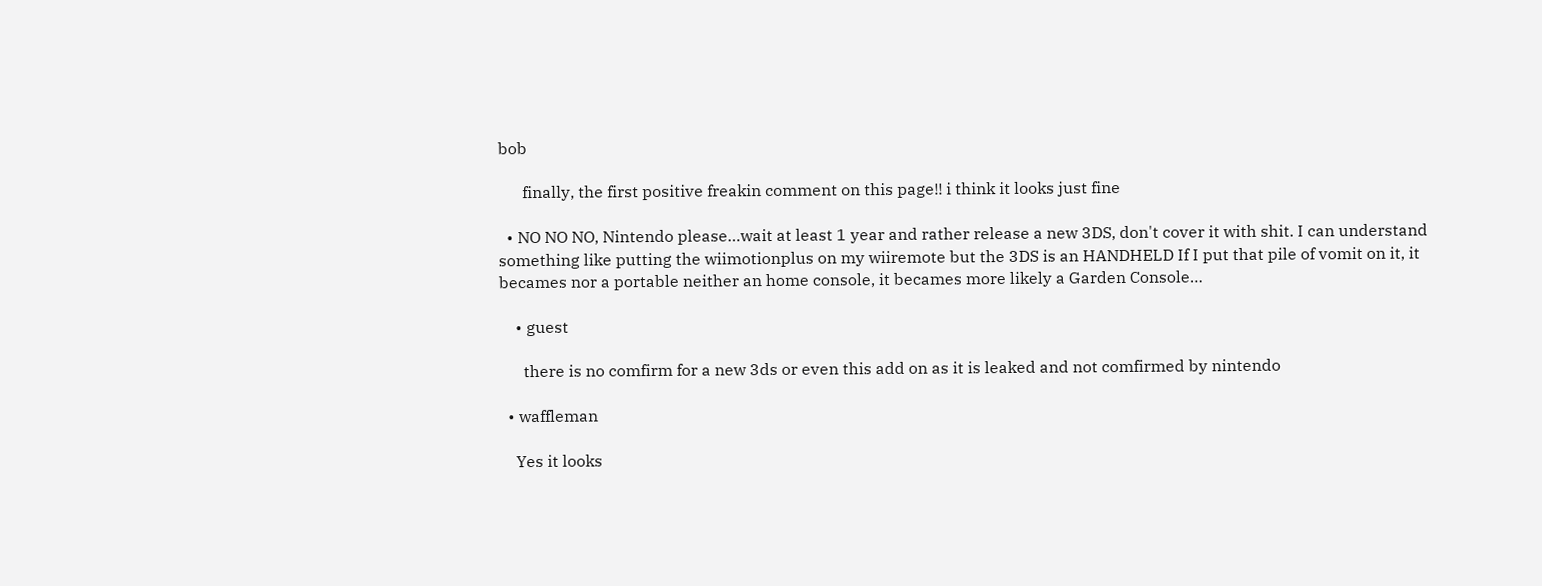bob

      finally, the first positive freakin comment on this page!! i think it looks just fine

  • NO NO NO, Nintendo please…wait at least 1 year and rather release a new 3DS, don't cover it with shit. I can understand something like putting the wiimotionplus on my wiiremote but the 3DS is an HANDHELD If I put that pile of vomit on it, it becames nor a portable neither an home console, it becames more likely a Garden Console…

    • guest

      there is no comfirm for a new 3ds or even this add on as it is leaked and not comfirmed by nintendo

  • waffleman

    Yes it looks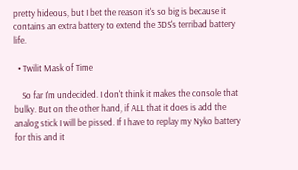pretty hideous, but I bet the reason it's so big is because it contains an extra battery to extend the 3DS's terribad battery life.

  • Twilit Mask of Time

    So far I'm undecided. I don't think it makes the console that bulky. But on the other hand, if ALL that it does is add the analog stick I will be pissed. If I have to replay my Nyko battery for this and it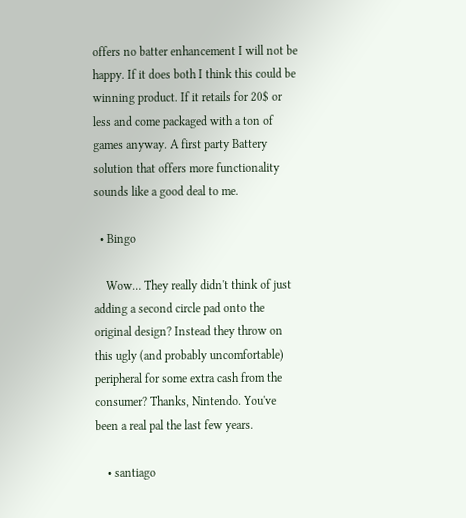offers no batter enhancement I will not be happy. If it does both I think this could be winning product. If it retails for 20$ or less and come packaged with a ton of games anyway. A first party Battery solution that offers more functionality sounds like a good deal to me.

  • Bingo

    Wow… They really didn't think of just adding a second circle pad onto the original design? Instead they throw on this ugly (and probably uncomfortable) peripheral for some extra cash from the consumer? Thanks, Nintendo. You've been a real pal the last few years.

    • santiago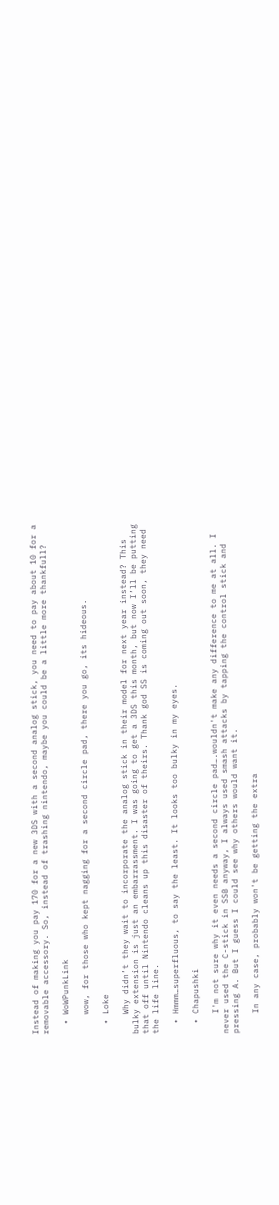Instead of making you pay 170 for a new 3DS with a second analog stick, you need to pay about 10 for a removable accessory. So, instead of trashing nintendo, maybe you could be a little more thankfull?

  • WoWPunkLink

    wow, for those who kept nagging for a second circle pad, there you go, its hideous.

  • Loke

    Why didn’t they wait to incorporate the analog stick in their model for next year instead? This bulky extension is just an embarrassment. I was going to get a 3DS this month, but now I’ll be putting that off until Nintendo cleans up this disaster of theirs. Thank god SS is coming out soon, they need the life line.

  • Hmmm…superfluous, to say the least. It looks too bulky in my eyes.

  • Chapushki

    I'm not sure why it even needs a second circle pad….wouldn't make any difference to me at all. I never used the C-stick in SSB anyway, I always used smash attacks by tapping the control stick and pressing A. But I guess I could see why others would want it.

    In any case, probably won't be getting the extra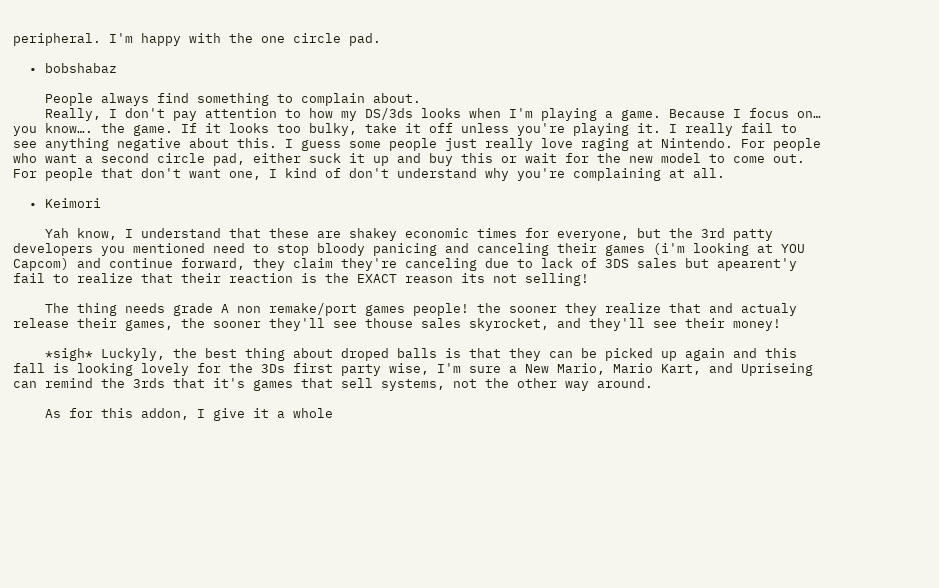peripheral. I'm happy with the one circle pad.

  • bobshabaz

    People always find something to complain about.
    Really, I don't pay attention to how my DS/3ds looks when I'm playing a game. Because I focus on… you know…. the game. If it looks too bulky, take it off unless you're playing it. I really fail to see anything negative about this. I guess some people just really love raging at Nintendo. For people who want a second circle pad, either suck it up and buy this or wait for the new model to come out. For people that don't want one, I kind of don't understand why you're complaining at all.

  • Keimori

    Yah know, I understand that these are shakey economic times for everyone, but the 3rd patty developers you mentioned need to stop bloody panicing and canceling their games (i'm looking at YOU Capcom) and continue forward, they claim they're canceling due to lack of 3DS sales but apearent'y fail to realize that their reaction is the EXACT reason its not selling!

    The thing needs grade A non remake/port games people! the sooner they realize that and actualy release their games, the sooner they'll see thouse sales skyrocket, and they'll see their money!

    *sigh* Luckyly, the best thing about droped balls is that they can be picked up again and this fall is looking lovely for the 3Ds first party wise, I'm sure a New Mario, Mario Kart, and Upriseing can remind the 3rds that it's games that sell systems, not the other way around.

    As for this addon, I give it a whole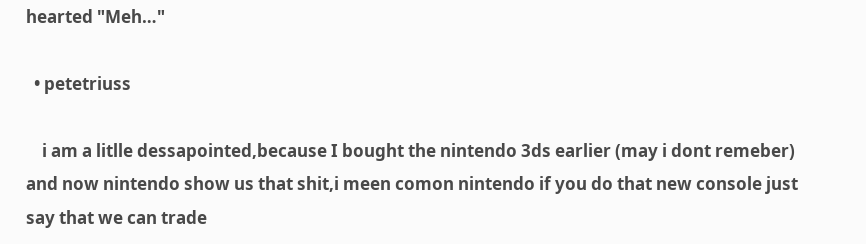hearted "Meh…"

  • petetriuss

    i am a litlle dessapointed,because I bought the nintendo 3ds earlier (may i dont remeber) and now nintendo show us that shit,i meen comon nintendo if you do that new console just say that we can trade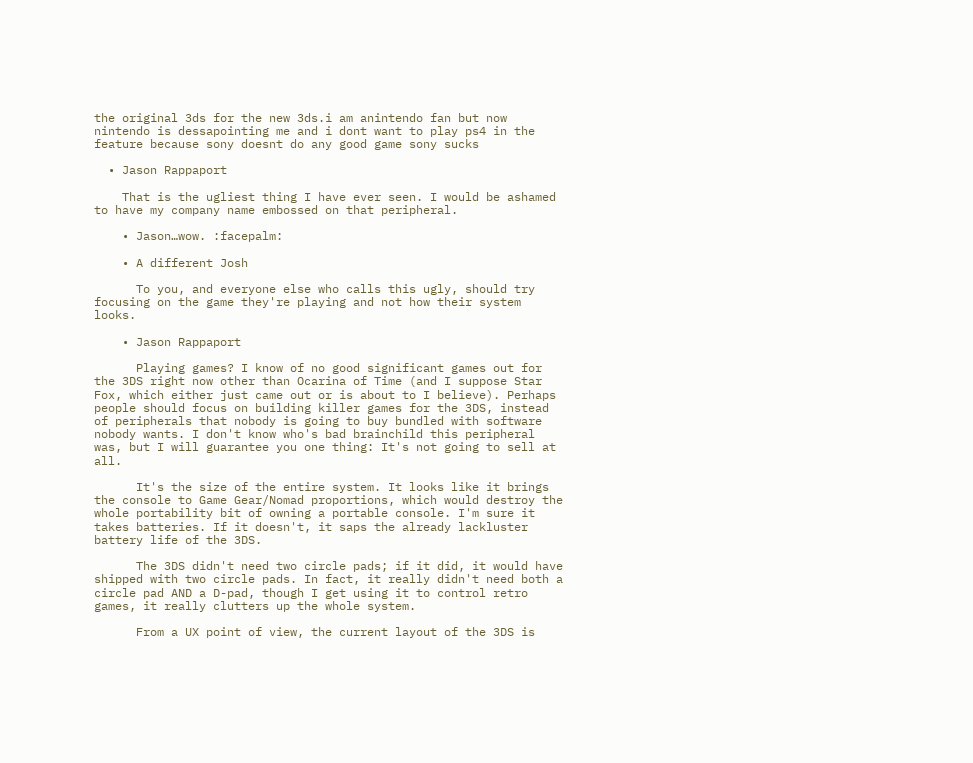the original 3ds for the new 3ds.i am anintendo fan but now nintendo is dessapointing me and i dont want to play ps4 in the feature because sony doesnt do any good game sony sucks

  • Jason Rappaport

    That is the ugliest thing I have ever seen. I would be ashamed to have my company name embossed on that peripheral.

    • Jason…wow. :facepalm:

    • A different Josh

      To you, and everyone else who calls this ugly, should try focusing on the game they're playing and not how their system looks.

    • Jason Rappaport

      Playing games? I know of no good significant games out for the 3DS right now other than Ocarina of Time (and I suppose Star Fox, which either just came out or is about to I believe). Perhaps people should focus on building killer games for the 3DS, instead of peripherals that nobody is going to buy bundled with software nobody wants. I don't know who's bad brainchild this peripheral was, but I will guarantee you one thing: It's not going to sell at all.

      It's the size of the entire system. It looks like it brings the console to Game Gear/Nomad proportions, which would destroy the whole portability bit of owning a portable console. I'm sure it takes batteries. If it doesn't, it saps the already lackluster battery life of the 3DS.

      The 3DS didn't need two circle pads; if it did, it would have shipped with two circle pads. In fact, it really didn't need both a circle pad AND a D-pad, though I get using it to control retro games, it really clutters up the whole system.

      From a UX point of view, the current layout of the 3DS is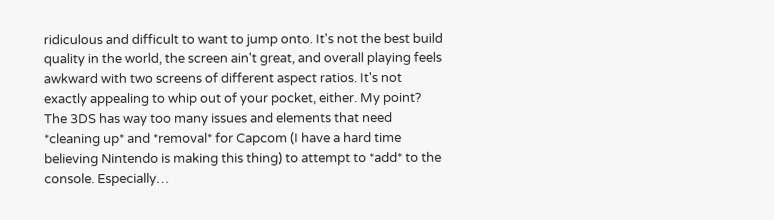ridiculous and difficult to want to jump onto. It's not the best build quality in the world, the screen ain't great, and overall playing feels awkward with two screens of different aspect ratios. It's not exactly appealing to whip out of your pocket, either. My point? The 3DS has way too many issues and elements that need *cleaning up* and *removal* for Capcom (I have a hard time believing Nintendo is making this thing) to attempt to *add* to the console. Especially…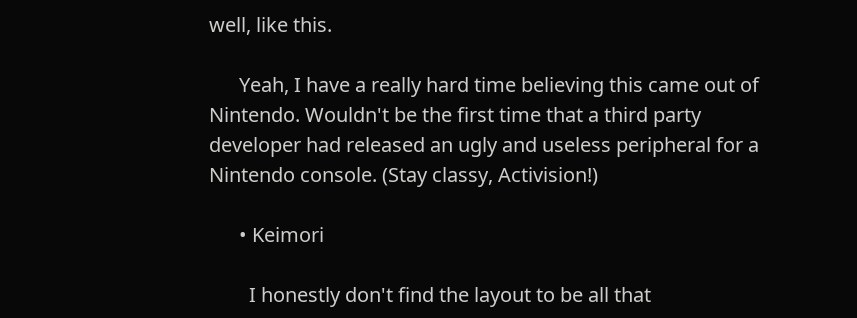well, like this.

      Yeah, I have a really hard time believing this came out of Nintendo. Wouldn't be the first time that a third party developer had released an ugly and useless peripheral for a Nintendo console. (Stay classy, Activision!)

      • Keimori

        I honestly don't find the layout to be all that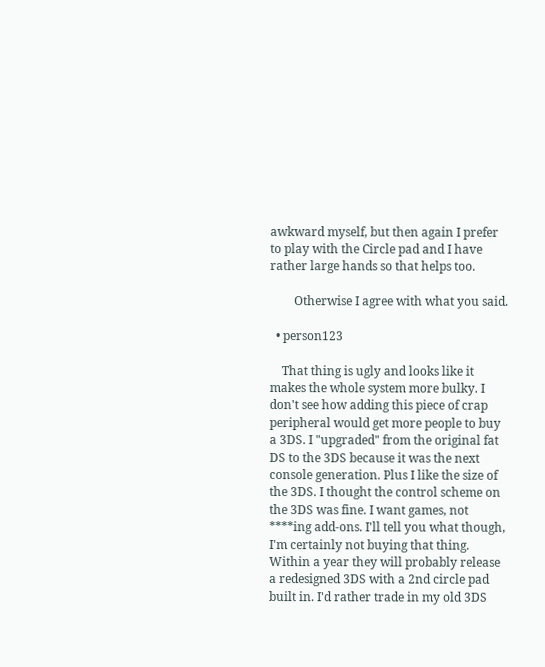awkward myself, but then again I prefer to play with the Circle pad and I have rather large hands so that helps too.

        Otherwise I agree with what you said.

  • person123

    That thing is ugly and looks like it makes the whole system more bulky. I don't see how adding this piece of crap peripheral would get more people to buy a 3DS. I "upgraded" from the original fat DS to the 3DS because it was the next console generation. Plus I like the size of the 3DS. I thought the control scheme on the 3DS was fine. I want games, not ****ing add-ons. I'll tell you what though, I'm certainly not buying that thing. Within a year they will probably release a redesigned 3DS with a 2nd circle pad built in. I'd rather trade in my old 3DS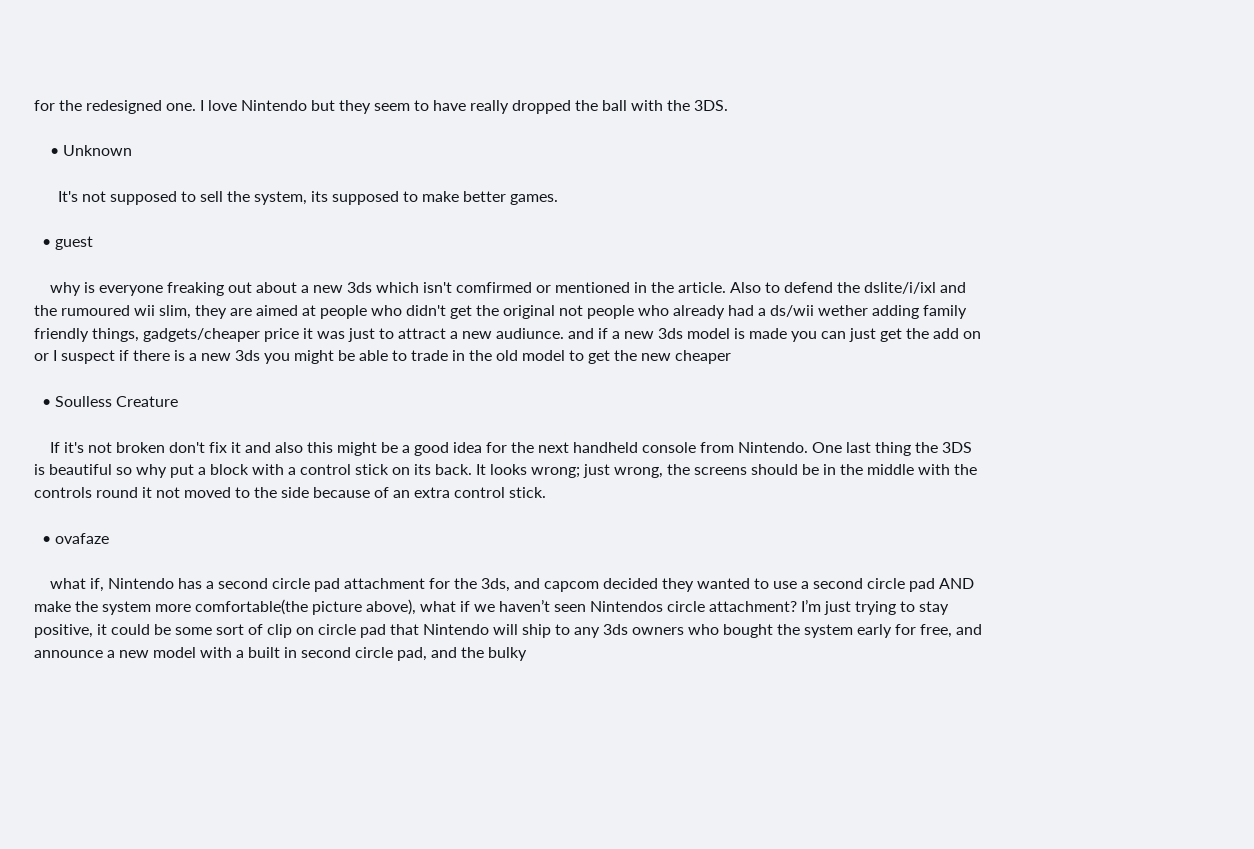for the redesigned one. I love Nintendo but they seem to have really dropped the ball with the 3DS.

    • Unknown

      It's not supposed to sell the system, its supposed to make better games.

  • guest

    why is everyone freaking out about a new 3ds which isn't comfirmed or mentioned in the article. Also to defend the dslite/i/ixl and the rumoured wii slim, they are aimed at people who didn't get the original not people who already had a ds/wii wether adding family friendly things, gadgets/cheaper price it was just to attract a new audiunce. and if a new 3ds model is made you can just get the add on or I suspect if there is a new 3ds you might be able to trade in the old model to get the new cheaper

  • Soulless Creature

    If it's not broken don't fix it and also this might be a good idea for the next handheld console from Nintendo. One last thing the 3DS is beautiful so why put a block with a control stick on its back. It looks wrong; just wrong, the screens should be in the middle with the controls round it not moved to the side because of an extra control stick.

  • ovafaze

    what if, Nintendo has a second circle pad attachment for the 3ds, and capcom decided they wanted to use a second circle pad AND make the system more comfortable(the picture above), what if we haven’t seen Nintendos circle attachment? I’m just trying to stay positive, it could be some sort of clip on circle pad that Nintendo will ship to any 3ds owners who bought the system early for free, and announce a new model with a built in second circle pad, and the bulky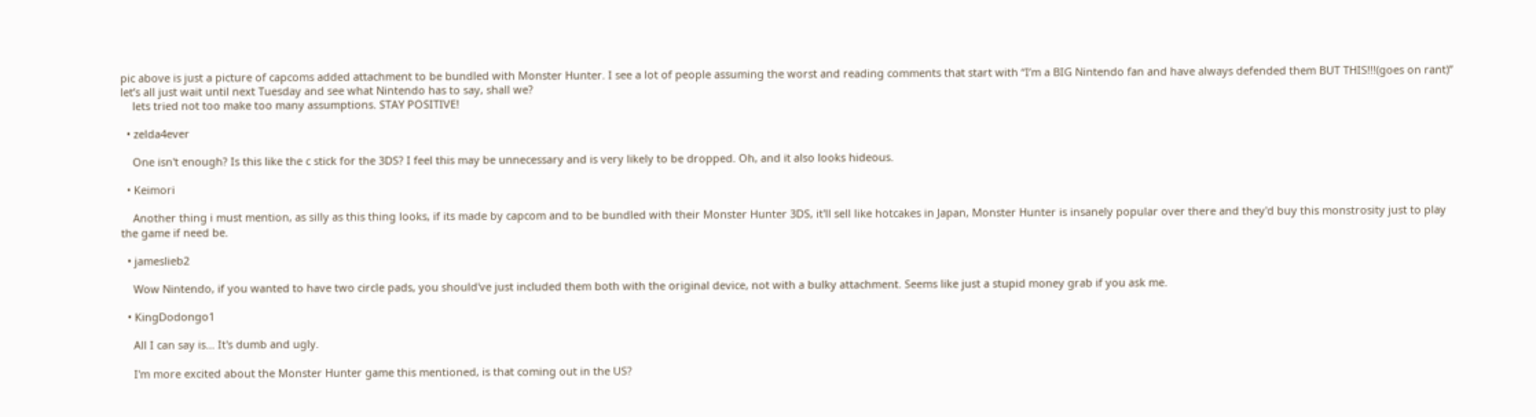pic above is just a picture of capcoms added attachment to be bundled with Monster Hunter. I see a lot of people assuming the worst and reading comments that start with “I’m a BIG Nintendo fan and have always defended them BUT THIS!!!(goes on rant)” let’s all just wait until next Tuesday and see what Nintendo has to say, shall we?
    lets tried not too make too many assumptions. STAY POSITIVE!

  • zelda4ever

    One isn't enough? Is this like the c stick for the 3DS? I feel this may be unnecessary and is very likely to be dropped. Oh, and it also looks hideous.

  • Keimori

    Another thing i must mention, as silly as this thing looks, if its made by capcom and to be bundled with their Monster Hunter 3DS, it'll sell like hotcakes in Japan, Monster Hunter is insanely popular over there and they'd buy this monstrosity just to play the game if need be.

  • jameslieb2

    Wow Nintendo, if you wanted to have two circle pads, you should've just included them both with the original device, not with a bulky attachment. Seems like just a stupid money grab if you ask me.

  • KingDodongo1

    All I can say is… It's dumb and ugly.

    I'm more excited about the Monster Hunter game this mentioned, is that coming out in the US?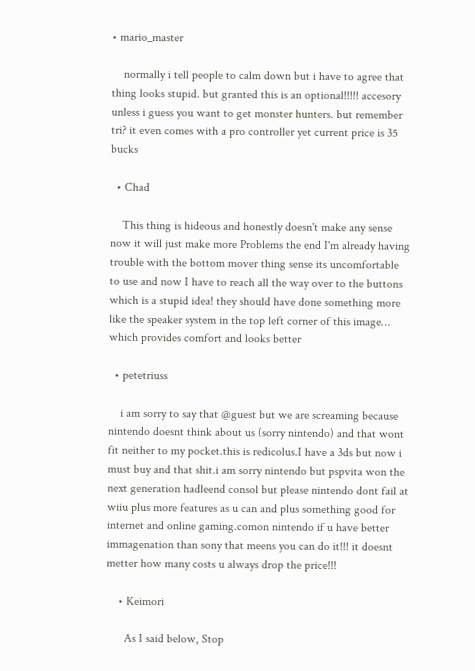• mario_master

    normally i tell people to calm down but i have to agree that thing looks stupid. but granted this is an optional!!!!! accesory unless i guess you want to get monster hunters. but remember tri? it even comes with a pro controller yet current price is 35 bucks

  • Chad

    This thing is hideous and honestly doesn't make any sense now it will just make more Problems the end I'm already having trouble with the bottom mover thing sense its uncomfortable to use and now I have to reach all the way over to the buttons which is a stupid idea! they should have done something more like the speaker system in the top left corner of this image… which provides comfort and looks better

  • petetriuss

    i am sorry to say that @guest but we are screaming because nintendo doesnt think about us (sorry nintendo) and that wont fit neither to my pocket.this is redicolus.I have a 3ds but now i must buy and that shit.i am sorry nintendo but pspvita won the next generation hadleend consol but please nintendo dont fail at wiiu plus more features as u can and plus something good for internet and online gaming.comon nintendo if u have better immagenation than sony that meens you can do it!!! it doesnt metter how many costs u always drop the price!!!

    • Keimori

      As I said below, Stop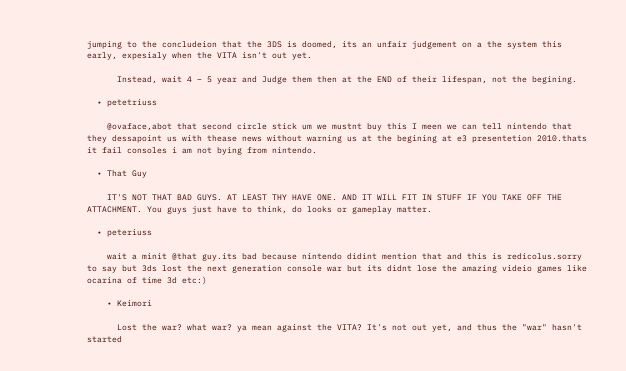jumping to the concludeion that the 3DS is doomed, its an unfair judgement on a the system this early, expesialy when the VITA isn't out yet.

      Instead, wait 4 – 5 year and Judge them then at the END of their lifespan, not the begining.

  • petetriuss

    @ovaface,abot that second circle stick um we mustnt buy this I meen we can tell nintendo that they dessapoint us with thease news without warning us at the begining at e3 presentetion 2010.thats it fail consoles i am not bying from nintendo.

  • That Guy

    IT'S NOT THAT BAD GUYS. AT LEAST THY HAVE ONE. AND IT WILL FIT IN STUFF IF YOU TAKE OFF THE ATTACHMENT. You guys just have to think, do looks or gameplay matter.

  • peteriuss

    wait a minit @that guy.its bad because nintendo didint mention that and this is redicolus.sorry to say but 3ds lost the next generation console war but its didnt lose the amazing videio games like ocarina of time 3d etc:)

    • Keimori

      Lost the war? what war? ya mean against the VITA? It's not out yet, and thus the "war" hasn't started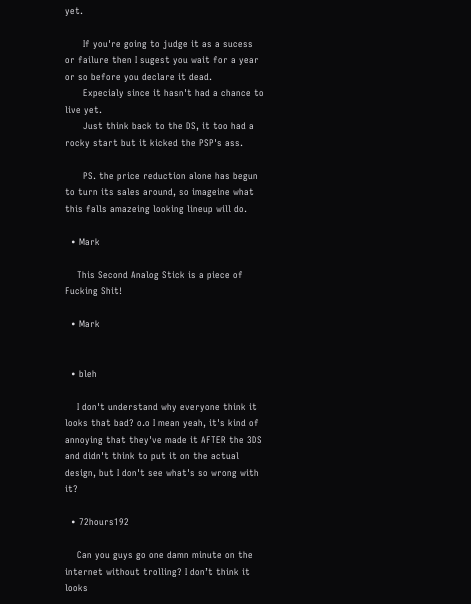yet.

      If you're going to judge it as a sucess or failure then I sugest you wait for a year or so before you declare it dead.
      Expecialy since it hasn't had a chance to live yet.
      Just think back to the DS, it too had a rocky start but it kicked the PSP's ass.

      PS. the price reduction alone has begun to turn its sales around, so imageine what this falls amazeing looking lineup will do.

  • Mark

    This Second Analog Stick is a piece of Fucking Shit!

  • Mark


  • bleh

    I don't understand why everyone think it looks that bad? o.o I mean yeah, it's kind of annoying that they've made it AFTER the 3DS and didn't think to put it on the actual design, but I don't see what's so wrong with it?

  • 72hours192

    Can you guys go one damn minute on the internet without trolling? I don’t think it looks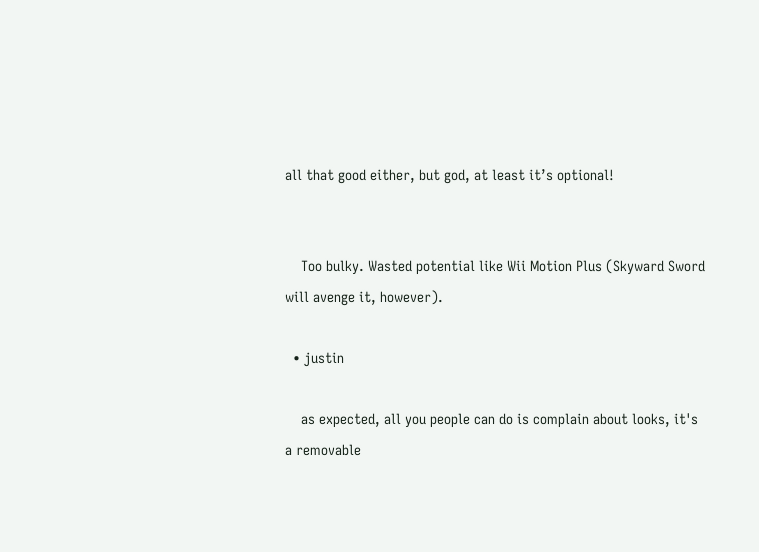all that good either, but god, at least it’s optional!


    Too bulky. Wasted potential like Wii Motion Plus (Skyward Sword will avenge it, however).

  • justin

    as expected, all you people can do is complain about looks, it's a removable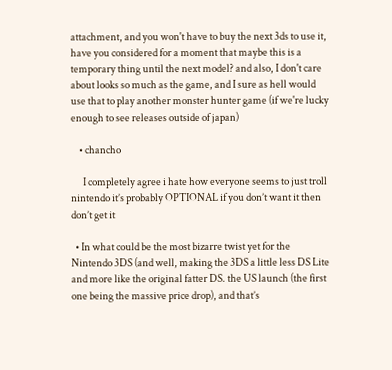attachment, and you won't have to buy the next 3ds to use it, have you considered for a moment that maybe this is a temporary thing until the next model? and also, I don't care about looks so much as the game, and I sure as hell would use that to play another monster hunter game (if we're lucky enough to see releases outside of japan)

    • chancho

      I completely agree i hate how everyone seems to just troll nintendo it’s probably OPTIONAL if you don’t want it then don’t get it

  • In what could be the most bizarre twist yet for the Nintendo 3DS (and well, making the 3DS a little less DS Lite and more like the original fatter DS. the US launch (the first one being the massive price drop), and that’s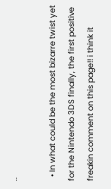..

  • In what could be the most bizarre twist yet for the Nintendo 3DS finally, the first positive freakin comment on this page!! i think it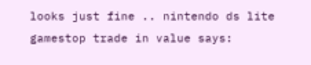looks just fine .. nintendo ds lite gamestop trade in value says: